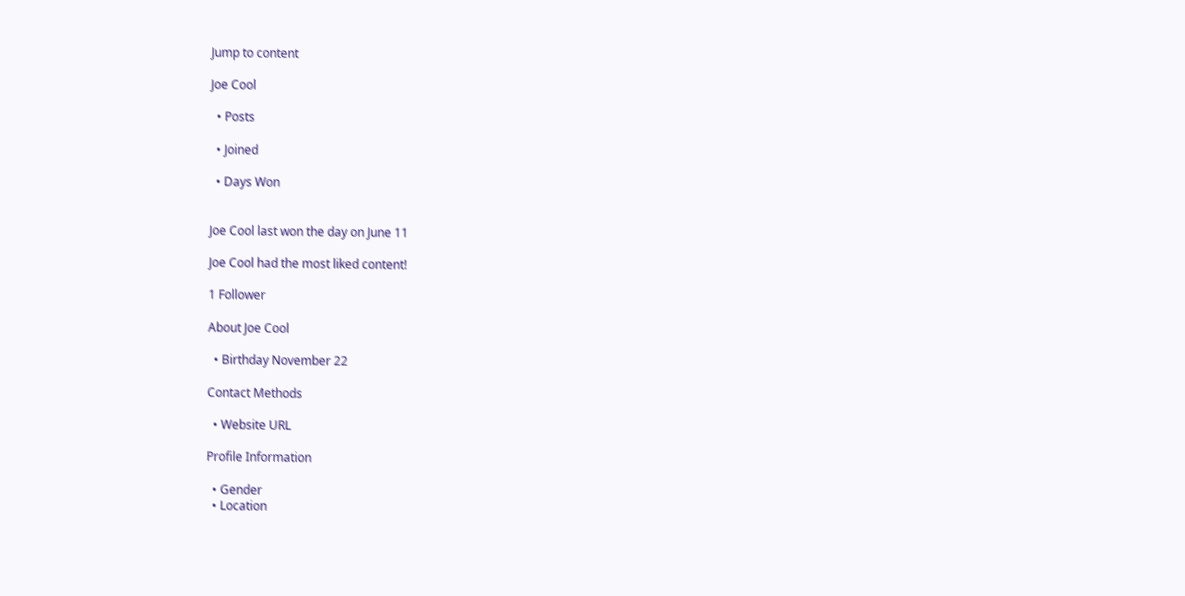Jump to content

Joe Cool

  • Posts

  • Joined

  • Days Won


Joe Cool last won the day on June 11

Joe Cool had the most liked content!

1 Follower

About Joe Cool

  • Birthday November 22

Contact Methods

  • Website URL

Profile Information

  • Gender
  • Location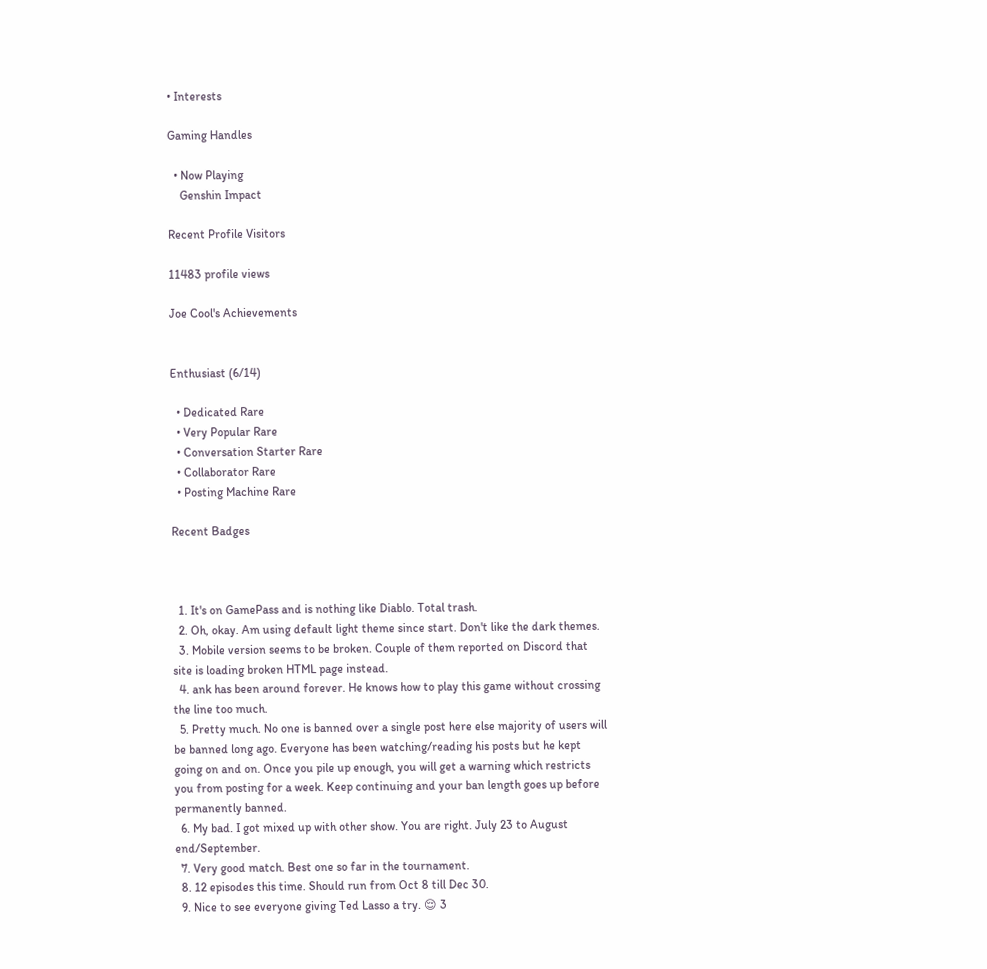• Interests

Gaming Handles

  • Now Playing
    Genshin Impact

Recent Profile Visitors

11483 profile views

Joe Cool's Achievements


Enthusiast (6/14)

  • Dedicated Rare
  • Very Popular Rare
  • Conversation Starter Rare
  • Collaborator Rare
  • Posting Machine Rare

Recent Badges



  1. It's on GamePass and is nothing like Diablo. Total trash.
  2. Oh, okay. Am using default light theme since start. Don't like the dark themes.
  3. Mobile version seems to be broken. Couple of them reported on Discord that site is loading broken HTML page instead.
  4. ank has been around forever. He knows how to play this game without crossing the line too much.
  5. Pretty much. No one is banned over a single post here else majority of users will be banned long ago. Everyone has been watching/reading his posts but he kept going on and on. Once you pile up enough, you will get a warning which restricts you from posting for a week. Keep continuing and your ban length goes up before permanently banned.
  6. My bad. I got mixed up with other show. You are right. July 23 to August end/September.
  7. Very good match. Best one so far in the tournament.
  8. 12 episodes this time. Should run from Oct 8 till Dec 30.
  9. Nice to see everyone giving Ted Lasso a try. 😌 3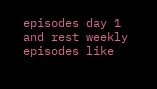episodes day 1 and rest weekly episodes like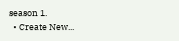season 1.
  • Create New...